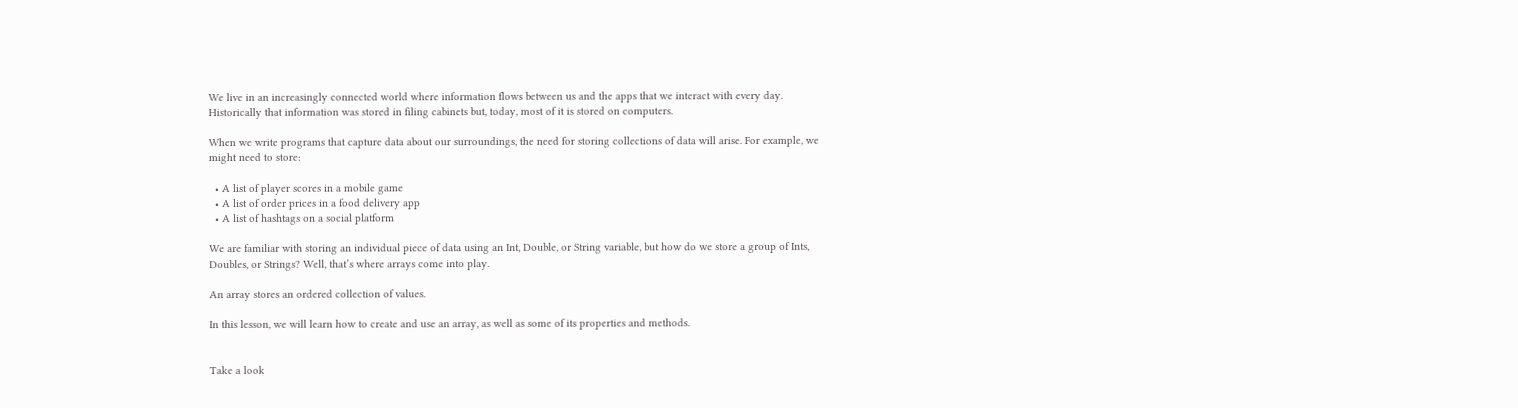We live in an increasingly connected world where information flows between us and the apps that we interact with every day. Historically that information was stored in filing cabinets but, today, most of it is stored on computers.

When we write programs that capture data about our surroundings, the need for storing collections of data will arise. For example, we might need to store:

  • A list of player scores in a mobile game
  • A list of order prices in a food delivery app
  • A list of hashtags on a social platform

We are familiar with storing an individual piece of data using an Int, Double, or String variable, but how do we store a group of Ints, Doubles, or Strings? Well, that’s where arrays come into play.

An array stores an ordered collection of values.

In this lesson, we will learn how to create and use an array, as well as some of its properties and methods.


Take a look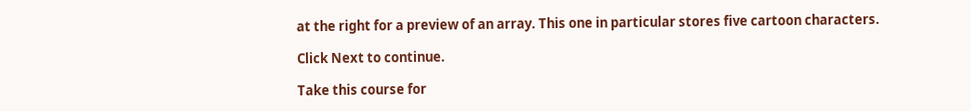at the right for a preview of an array. This one in particular stores five cartoon characters.

Click Next to continue.

Take this course for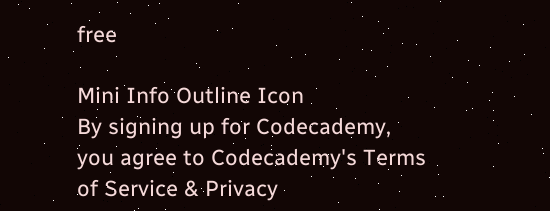free

Mini Info Outline Icon
By signing up for Codecademy, you agree to Codecademy's Terms of Service & Privacy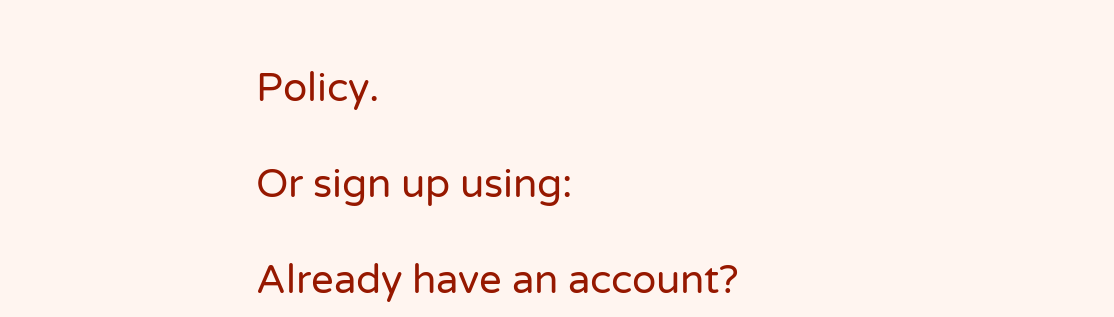Policy.

Or sign up using:

Already have an account?